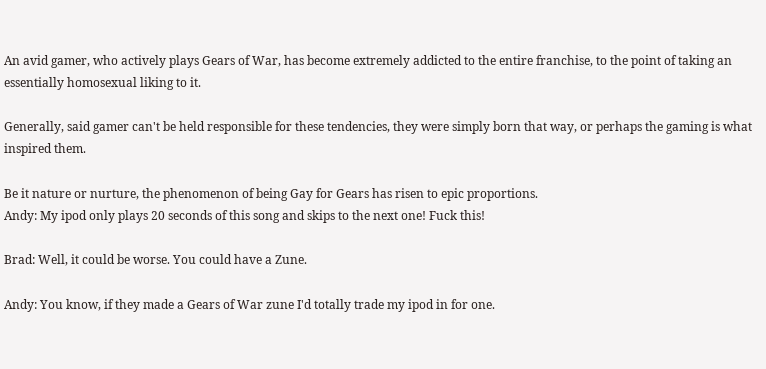An avid gamer, who actively plays Gears of War, has become extremely addicted to the entire franchise, to the point of taking an essentially homosexual liking to it.

Generally, said gamer can't be held responsible for these tendencies, they were simply born that way, or perhaps the gaming is what inspired them.

Be it nature or nurture, the phenomenon of being Gay for Gears has risen to epic proportions.
Andy: My ipod only plays 20 seconds of this song and skips to the next one! Fuck this!

Brad: Well, it could be worse. You could have a Zune.

Andy: You know, if they made a Gears of War zune I'd totally trade my ipod in for one.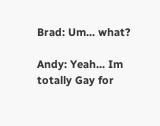Brad: Um... what?

Andy: Yeah... Im totally Gay for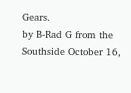Gears.
by B-Rad G from the Southside October 16,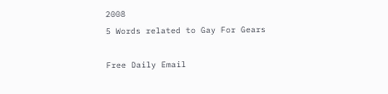2008
5 Words related to Gay For Gears

Free Daily Email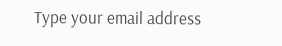Type your email address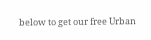below to get our free Urban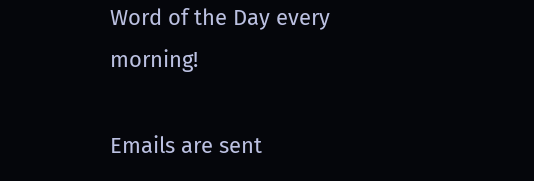Word of the Day every morning!

Emails are sent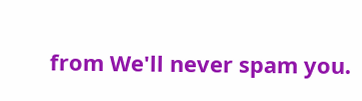from We'll never spam you.